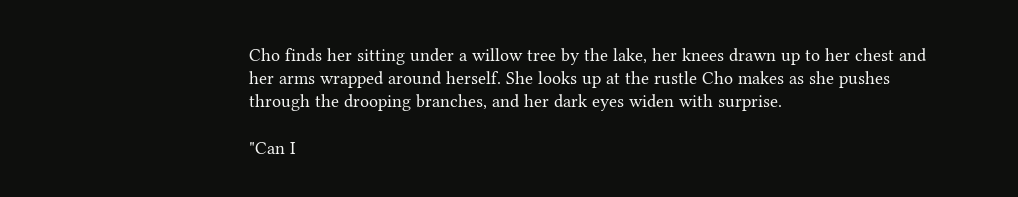Cho finds her sitting under a willow tree by the lake, her knees drawn up to her chest and her arms wrapped around herself. She looks up at the rustle Cho makes as she pushes through the drooping branches, and her dark eyes widen with surprise.

"Can I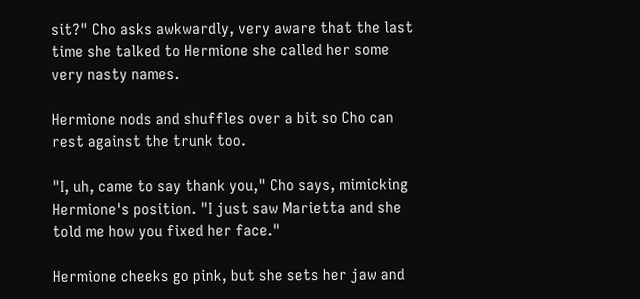sit?" Cho asks awkwardly, very aware that the last time she talked to Hermione she called her some very nasty names.

Hermione nods and shuffles over a bit so Cho can rest against the trunk too.

"I, uh, came to say thank you," Cho says, mimicking Hermione's position. "I just saw Marietta and she told me how you fixed her face."

Hermione cheeks go pink, but she sets her jaw and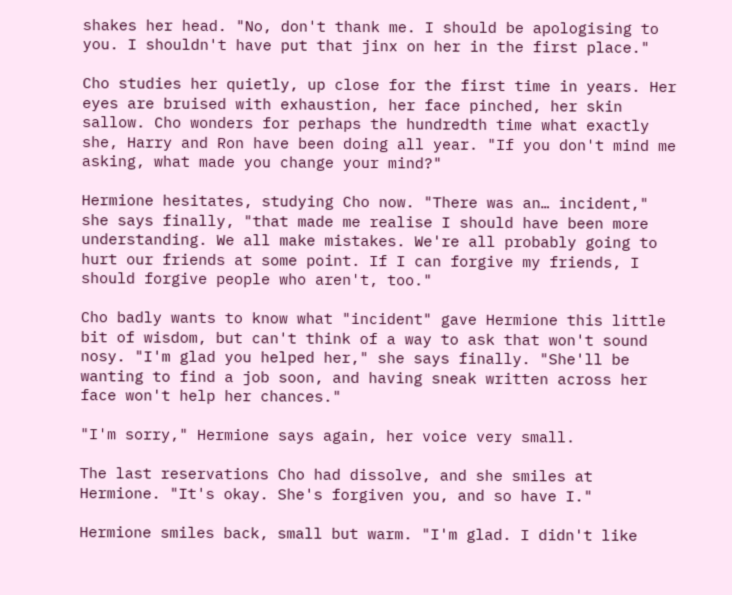shakes her head. "No, don't thank me. I should be apologising to you. I shouldn't have put that jinx on her in the first place."

Cho studies her quietly, up close for the first time in years. Her eyes are bruised with exhaustion, her face pinched, her skin sallow. Cho wonders for perhaps the hundredth time what exactly she, Harry and Ron have been doing all year. "If you don't mind me asking, what made you change your mind?"

Hermione hesitates, studying Cho now. "There was an… incident," she says finally, "that made me realise I should have been more understanding. We all make mistakes. We're all probably going to hurt our friends at some point. If I can forgive my friends, I should forgive people who aren't, too."

Cho badly wants to know what "incident" gave Hermione this little bit of wisdom, but can't think of a way to ask that won't sound nosy. "I'm glad you helped her," she says finally. "She'll be wanting to find a job soon, and having sneak written across her face won't help her chances."

"I'm sorry," Hermione says again, her voice very small.

The last reservations Cho had dissolve, and she smiles at Hermione. "It's okay. She's forgiven you, and so have I."

Hermione smiles back, small but warm. "I'm glad. I didn't like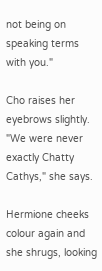not being on speaking terms with you."

Cho raises her eyebrows slightly. "We were never exactly Chatty Cathys," she says.

Hermione cheeks colour again and she shrugs, looking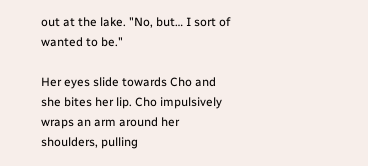out at the lake. "No, but… I sort of wanted to be."

Her eyes slide towards Cho and she bites her lip. Cho impulsively wraps an arm around her shoulders, pulling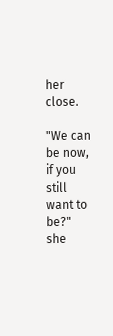her close.

"We can be now, if you still want to be?" she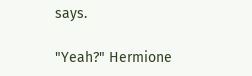says.

"Yeah?" Hermione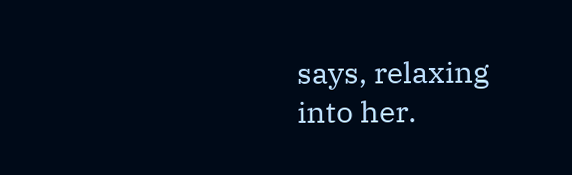says, relaxing into her.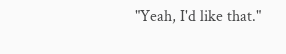"Yeah, I'd like that."